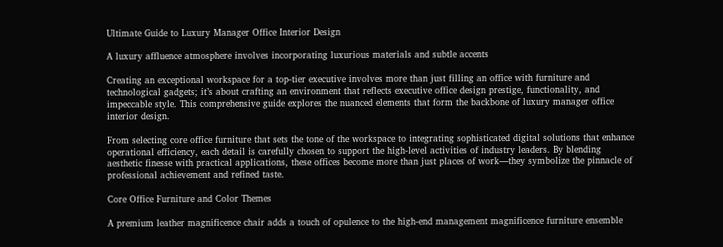Ultimate Guide to Luxury Manager Office Interior Design

A luxury affluence atmosphere involves incorporating luxurious materials and subtle accents

Creating an exceptional workspace for a top-tier executive involves more than just filling an office with furniture and technological gadgets; it’s about crafting an environment that reflects executive office design prestige, functionality, and impeccable style. This comprehensive guide explores the nuanced elements that form the backbone of luxury manager office interior design.

From selecting core office furniture that sets the tone of the workspace to integrating sophisticated digital solutions that enhance operational efficiency, each detail is carefully chosen to support the high-level activities of industry leaders. By blending aesthetic finesse with practical applications, these offices become more than just places of work—they symbolize the pinnacle of professional achievement and refined taste.

Core Office Furniture and Color Themes

A premium leather magnificence chair adds a touch of opulence to the high-end management magnificence furniture ensemble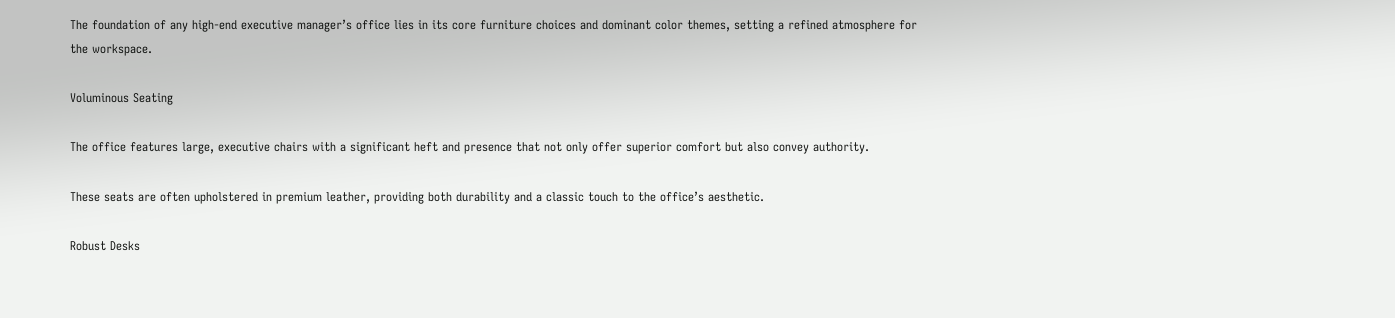The foundation of any high-end executive manager’s office lies in its core furniture choices and dominant color themes, setting a refined atmosphere for the workspace.

Voluminous Seating

The office features large, executive chairs with a significant heft and presence that not only offer superior comfort but also convey authority.

These seats are often upholstered in premium leather, providing both durability and a classic touch to the office’s aesthetic.

Robust Desks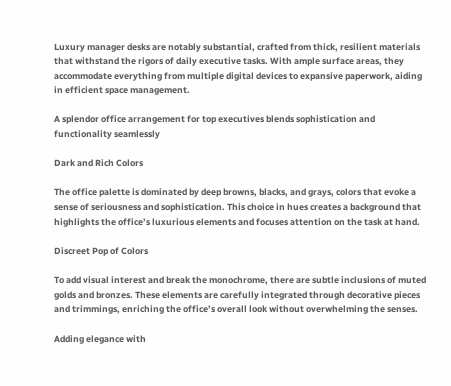Luxury manager desks are notably substantial, crafted from thick, resilient materials that withstand the rigors of daily executive tasks. With ample surface areas, they accommodate everything from multiple digital devices to expansive paperwork, aiding in efficient space management.

A splendor office arrangement for top executives blends sophistication and functionality seamlessly

Dark and Rich Colors

The office palette is dominated by deep browns, blacks, and grays, colors that evoke a sense of seriousness and sophistication. This choice in hues creates a background that highlights the office’s luxurious elements and focuses attention on the task at hand.

Discreet Pop of Colors

To add visual interest and break the monochrome, there are subtle inclusions of muted golds and bronzes. These elements are carefully integrated through decorative pieces and trimmings, enriching the office’s overall look without overwhelming the senses.

Adding elegance with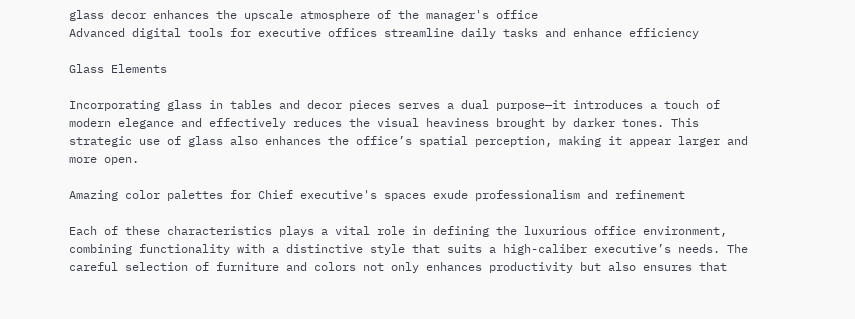glass decor enhances the upscale atmosphere of the manager's office
Advanced digital tools for executive offices streamline daily tasks and enhance efficiency

Glass Elements

Incorporating glass in tables and decor pieces serves a dual purpose—it introduces a touch of modern elegance and effectively reduces the visual heaviness brought by darker tones. This strategic use of glass also enhances the office’s spatial perception, making it appear larger and more open.

Amazing color palettes for Chief executive's spaces exude professionalism and refinement

Each of these characteristics plays a vital role in defining the luxurious office environment, combining functionality with a distinctive style that suits a high-caliber executive’s needs. The careful selection of furniture and colors not only enhances productivity but also ensures that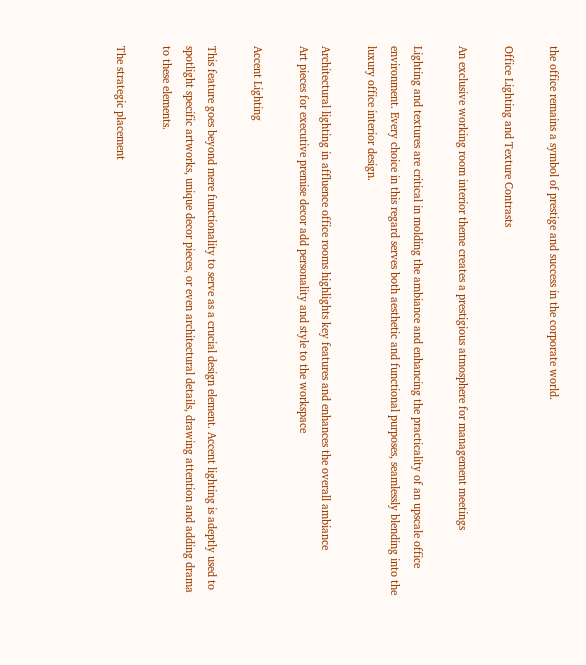the office remains a symbol of prestige and success in the corporate world.

Office Lighting and Texture Contrasts

An exclusive working room interior theme creates a prestigious atmosphere for management meetings

Lighting and textures are critical in molding the ambiance and enhancing the practicality of an upscale office environment. Every choice in this regard serves both aesthetic and functional purposes, seamlessly blending into the luxury office interior design.

Architectural lighting in affluence office rooms highlights key features and enhances the overall ambiance
Art pieces for executive premise decor add personality and style to the workspace

Accent Lighting

This feature goes beyond mere functionality to serve as a crucial design element. Accent lighting is adeptly used to spotlight specific artworks, unique decor pieces, or even architectural details, drawing attention and adding drama to these elements.

The strategic placement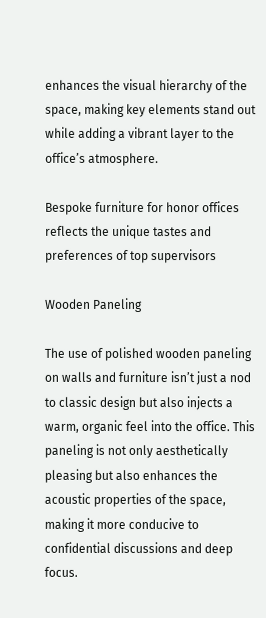enhances the visual hierarchy of the space, making key elements stand out while adding a vibrant layer to the office’s atmosphere.

Bespoke furniture for honor offices reflects the unique tastes and preferences of top supervisors

Wooden Paneling

The use of polished wooden paneling on walls and furniture isn’t just a nod to classic design but also injects a warm, organic feel into the office. This paneling is not only aesthetically pleasing but also enhances the acoustic properties of the space, making it more conducive to confidential discussions and deep focus.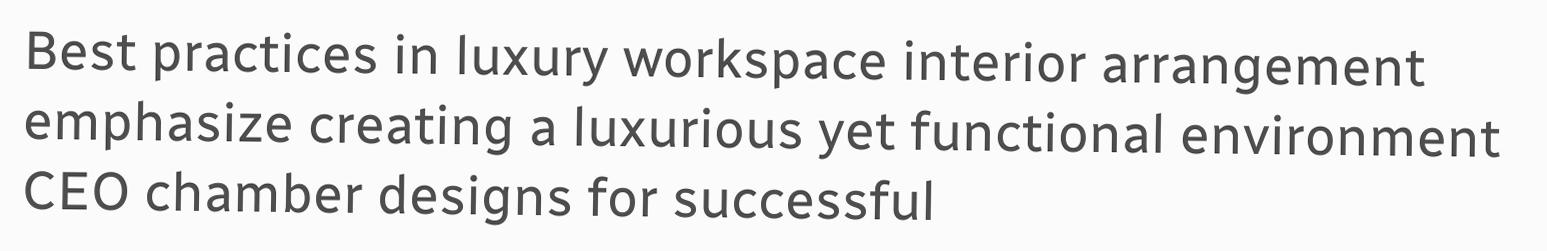Best practices in luxury workspace interior arrangement emphasize creating a luxurious yet functional environment
CEO chamber designs for successful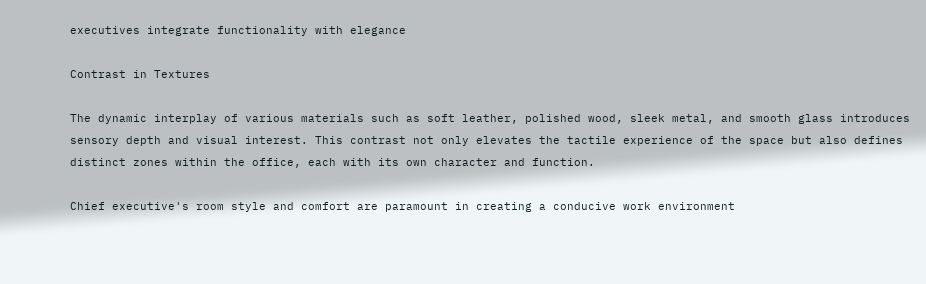executives integrate functionality with elegance

Contrast in Textures

The dynamic interplay of various materials such as soft leather, polished wood, sleek metal, and smooth glass introduces sensory depth and visual interest. This contrast not only elevates the tactile experience of the space but also defines distinct zones within the office, each with its own character and function.

Chief executive's room style and comfort are paramount in creating a conducive work environment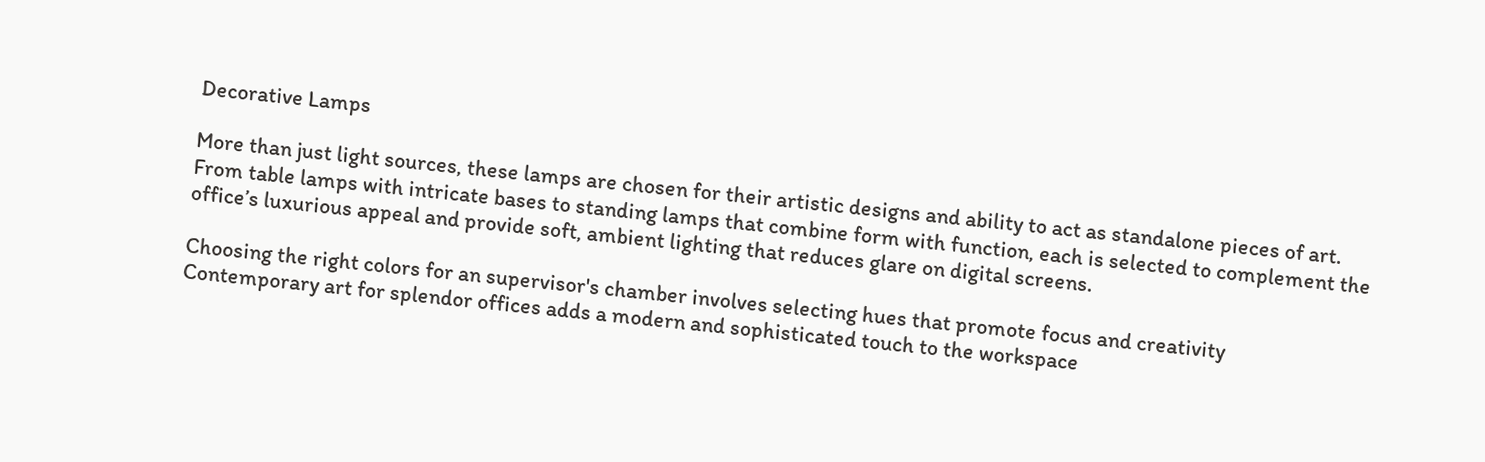Decorative Lamps

More than just light sources, these lamps are chosen for their artistic designs and ability to act as standalone pieces of art. From table lamps with intricate bases to standing lamps that combine form with function, each is selected to complement the office’s luxurious appeal and provide soft, ambient lighting that reduces glare on digital screens.

Choosing the right colors for an supervisor's chamber involves selecting hues that promote focus and creativity
Contemporary art for splendor offices adds a modern and sophisticated touch to the workspace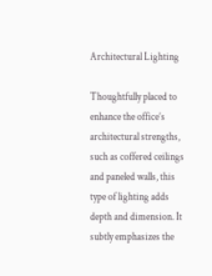Architectural Lighting

Thoughtfully placed to enhance the office’s architectural strengths, such as coffered ceilings and paneled walls, this type of lighting adds depth and dimension. It subtly emphasizes the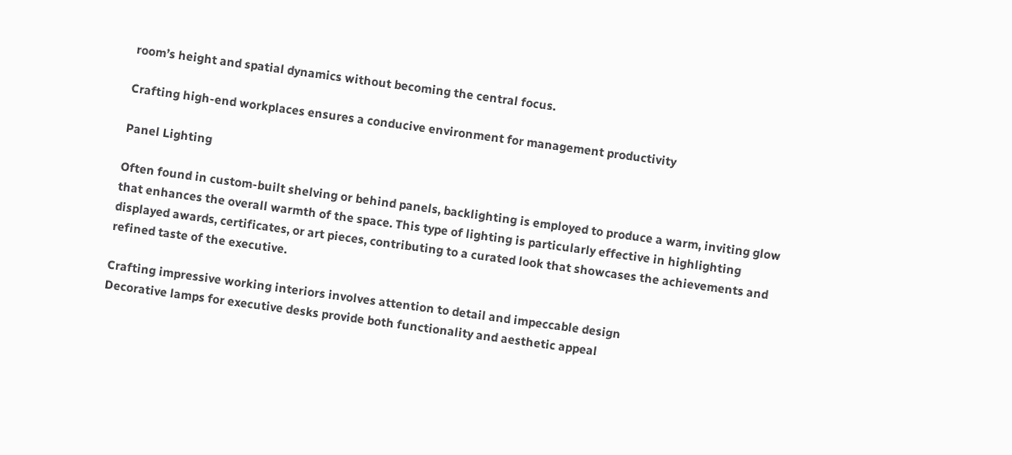room’s height and spatial dynamics without becoming the central focus.

Crafting high-end workplaces ensures a conducive environment for management productivity

Panel Lighting

Often found in custom-built shelving or behind panels, backlighting is employed to produce a warm, inviting glow that enhances the overall warmth of the space. This type of lighting is particularly effective in highlighting displayed awards, certificates, or art pieces, contributing to a curated look that showcases the achievements and refined taste of the executive.

Crafting impressive working interiors involves attention to detail and impeccable design
Decorative lamps for executive desks provide both functionality and aesthetic appeal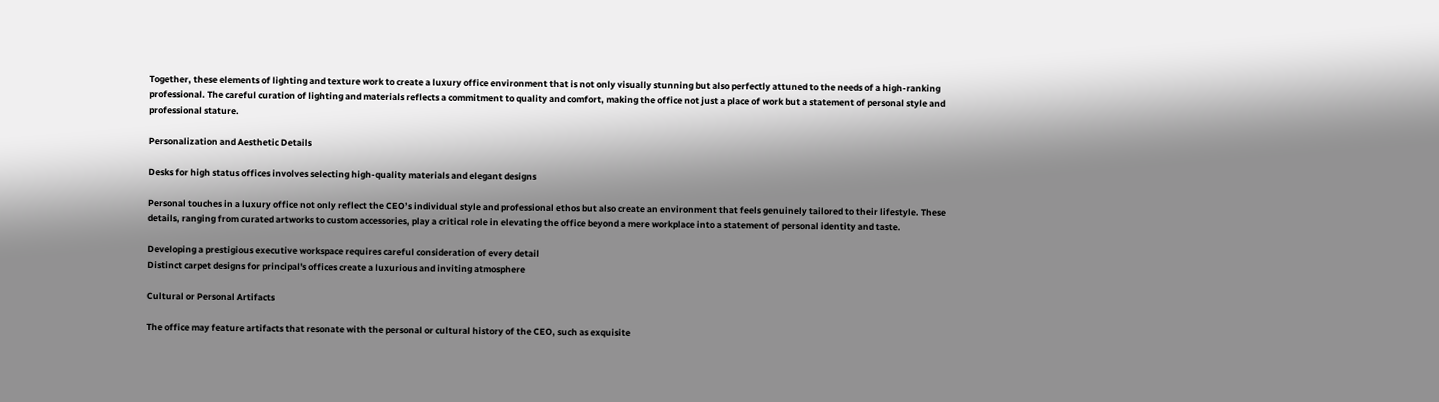Together, these elements of lighting and texture work to create a luxury office environment that is not only visually stunning but also perfectly attuned to the needs of a high-ranking professional. The careful curation of lighting and materials reflects a commitment to quality and comfort, making the office not just a place of work but a statement of personal style and professional stature.

Personalization and Aesthetic Details

Desks for high status offices involves selecting high-quality materials and elegant designs

Personal touches in a luxury office not only reflect the CEO’s individual style and professional ethos but also create an environment that feels genuinely tailored to their lifestyle. These details, ranging from curated artworks to custom accessories, play a critical role in elevating the office beyond a mere workplace into a statement of personal identity and taste.

Developing a prestigious executive workspace requires careful consideration of every detail
Distinct carpet designs for principal's offices create a luxurious and inviting atmosphere

Cultural or Personal Artifacts

The office may feature artifacts that resonate with the personal or cultural history of the CEO, such as exquisite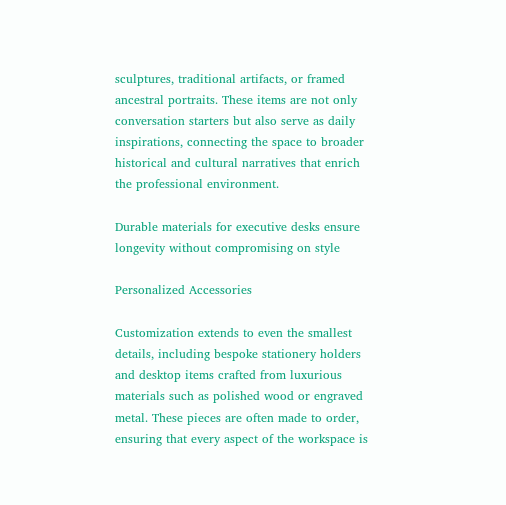sculptures, traditional artifacts, or framed ancestral portraits. These items are not only conversation starters but also serve as daily inspirations, connecting the space to broader historical and cultural narratives that enrich the professional environment.

Durable materials for executive desks ensure longevity without compromising on style

Personalized Accessories

Customization extends to even the smallest details, including bespoke stationery holders and desktop items crafted from luxurious materials such as polished wood or engraved metal. These pieces are often made to order, ensuring that every aspect of the workspace is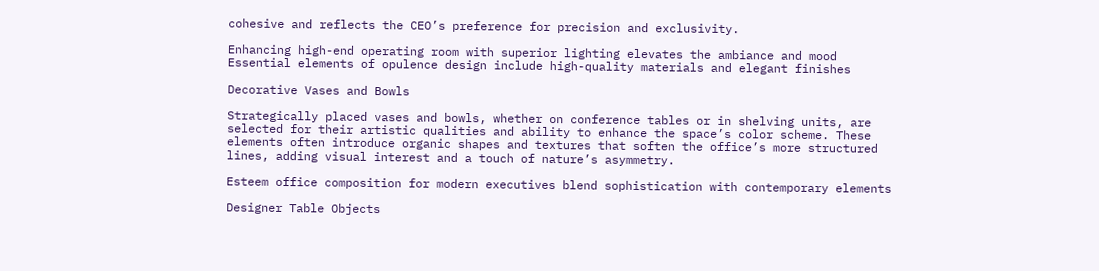cohesive and reflects the CEO’s preference for precision and exclusivity.

Enhancing high-end operating room with superior lighting elevates the ambiance and mood
Essential elements of opulence design include high-quality materials and elegant finishes

Decorative Vases and Bowls

Strategically placed vases and bowls, whether on conference tables or in shelving units, are selected for their artistic qualities and ability to enhance the space’s color scheme. These elements often introduce organic shapes and textures that soften the office’s more structured lines, adding visual interest and a touch of nature’s asymmetry.

Esteem office composition for modern executives blend sophistication with contemporary elements

Designer Table Objects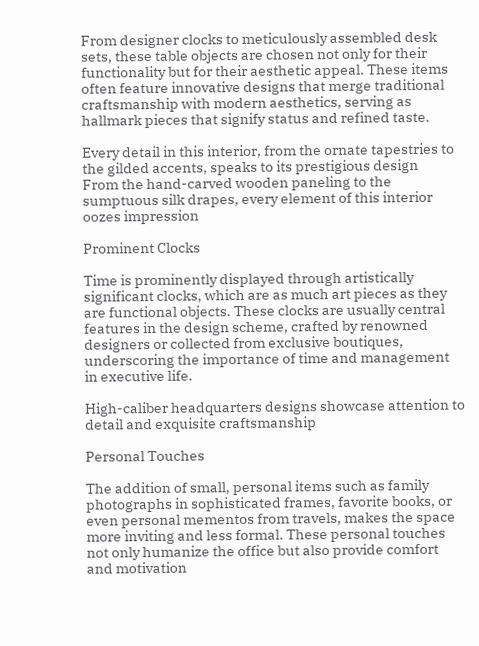From designer clocks to meticulously assembled desk sets, these table objects are chosen not only for their functionality but for their aesthetic appeal. These items often feature innovative designs that merge traditional craftsmanship with modern aesthetics, serving as hallmark pieces that signify status and refined taste.

Every detail in this interior, from the ornate tapestries to the gilded accents, speaks to its prestigious design
From the hand-carved wooden paneling to the sumptuous silk drapes, every element of this interior oozes impression

Prominent Clocks

Time is prominently displayed through artistically significant clocks, which are as much art pieces as they are functional objects. These clocks are usually central features in the design scheme, crafted by renowned designers or collected from exclusive boutiques, underscoring the importance of time and management in executive life.

High-caliber headquarters designs showcase attention to detail and exquisite craftsmanship

Personal Touches

The addition of small, personal items such as family photographs in sophisticated frames, favorite books, or even personal mementos from travels, makes the space more inviting and less formal. These personal touches not only humanize the office but also provide comfort and motivation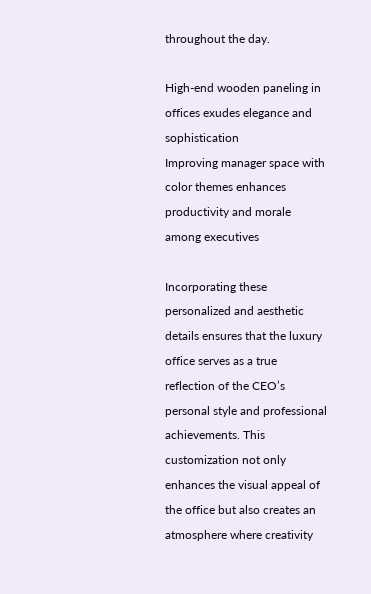throughout the day.

High-end wooden paneling in offices exudes elegance and sophistication
Improving manager space with color themes enhances productivity and morale among executives

Incorporating these personalized and aesthetic details ensures that the luxury office serves as a true reflection of the CEO’s personal style and professional achievements. This customization not only enhances the visual appeal of the office but also creates an atmosphere where creativity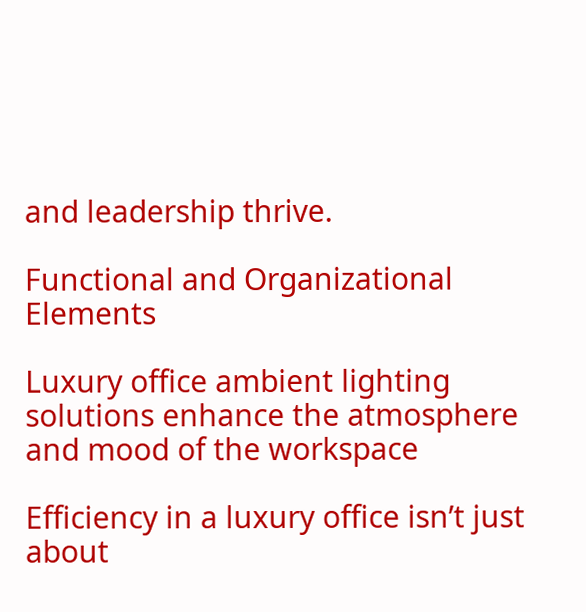and leadership thrive.

Functional and Organizational Elements

Luxury office ambient lighting solutions enhance the atmosphere and mood of the workspace

Efficiency in a luxury office isn’t just about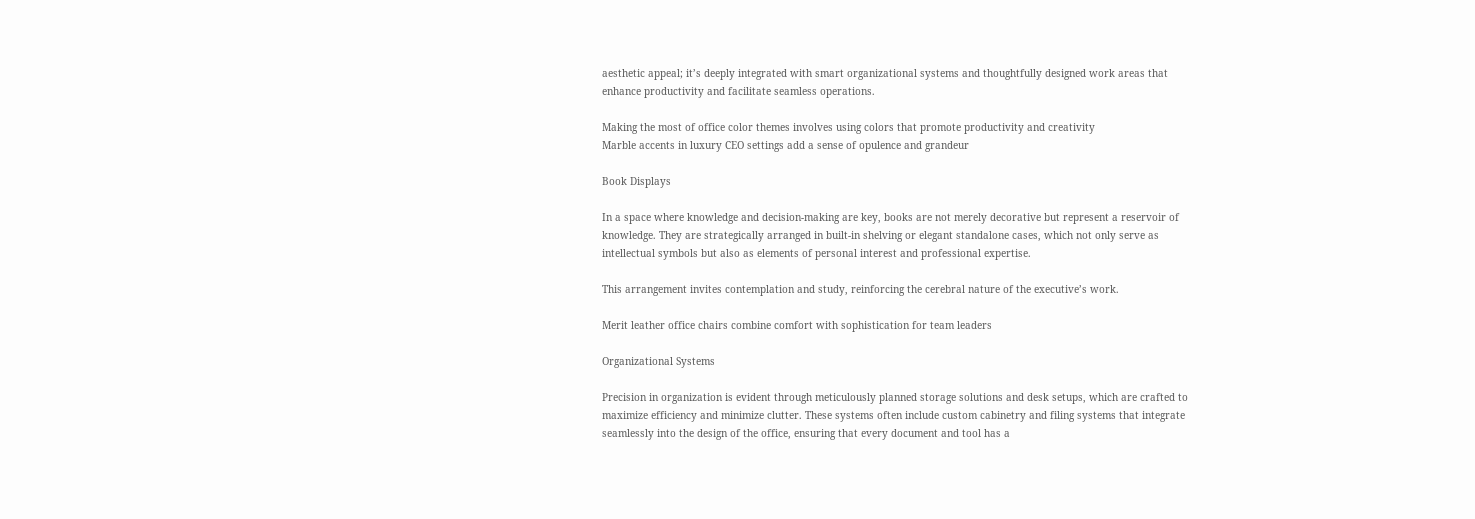aesthetic appeal; it’s deeply integrated with smart organizational systems and thoughtfully designed work areas that enhance productivity and facilitate seamless operations.

Making the most of office color themes involves using colors that promote productivity and creativity
Marble accents in luxury CEO settings add a sense of opulence and grandeur

Book Displays

In a space where knowledge and decision-making are key, books are not merely decorative but represent a reservoir of knowledge. They are strategically arranged in built-in shelving or elegant standalone cases, which not only serve as intellectual symbols but also as elements of personal interest and professional expertise.

This arrangement invites contemplation and study, reinforcing the cerebral nature of the executive’s work.

Merit leather office chairs combine comfort with sophistication for team leaders

Organizational Systems

Precision in organization is evident through meticulously planned storage solutions and desk setups, which are crafted to maximize efficiency and minimize clutter. These systems often include custom cabinetry and filing systems that integrate seamlessly into the design of the office, ensuring that every document and tool has a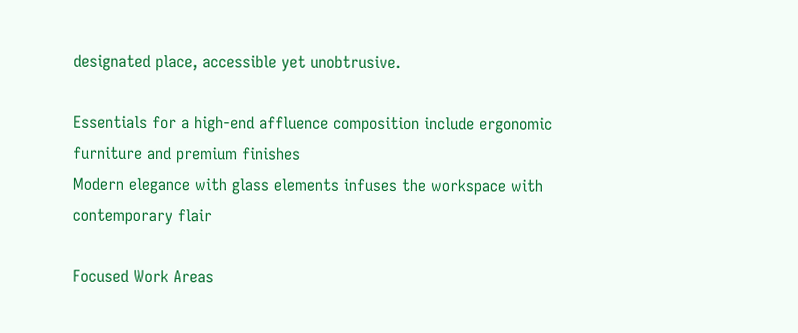designated place, accessible yet unobtrusive.

Essentials for a high-end affluence composition include ergonomic furniture and premium finishes
Modern elegance with glass elements infuses the workspace with contemporary flair

Focused Work Areas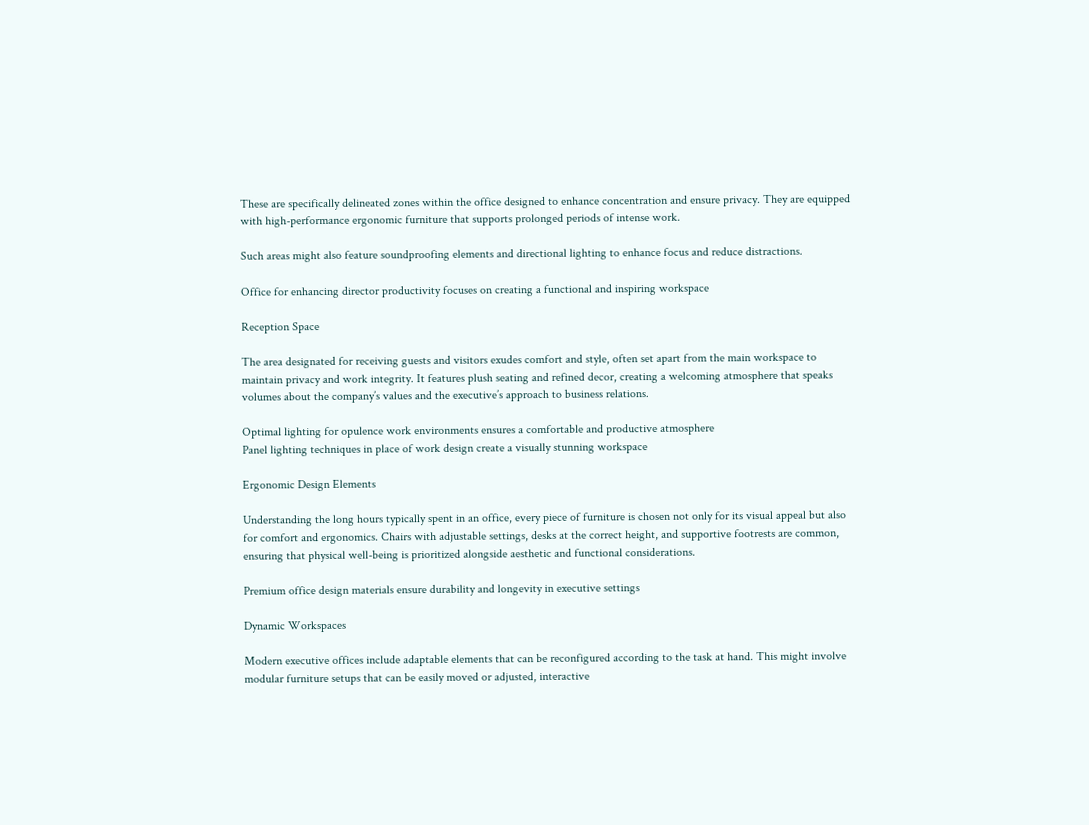These are specifically delineated zones within the office designed to enhance concentration and ensure privacy. They are equipped with high-performance ergonomic furniture that supports prolonged periods of intense work.

Such areas might also feature soundproofing elements and directional lighting to enhance focus and reduce distractions.

Office for enhancing director productivity focuses on creating a functional and inspiring workspace

Reception Space

The area designated for receiving guests and visitors exudes comfort and style, often set apart from the main workspace to maintain privacy and work integrity. It features plush seating and refined decor, creating a welcoming atmosphere that speaks volumes about the company’s values and the executive’s approach to business relations.

Optimal lighting for opulence work environments ensures a comfortable and productive atmosphere
Panel lighting techniques in place of work design create a visually stunning workspace

Ergonomic Design Elements

Understanding the long hours typically spent in an office, every piece of furniture is chosen not only for its visual appeal but also for comfort and ergonomics. Chairs with adjustable settings, desks at the correct height, and supportive footrests are common, ensuring that physical well-being is prioritized alongside aesthetic and functional considerations.

Premium office design materials ensure durability and longevity in executive settings

Dynamic Workspaces

Modern executive offices include adaptable elements that can be reconfigured according to the task at hand. This might involve modular furniture setups that can be easily moved or adjusted, interactive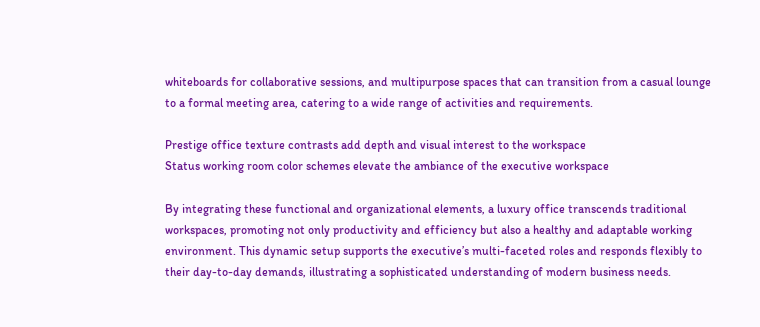whiteboards for collaborative sessions, and multipurpose spaces that can transition from a casual lounge to a formal meeting area, catering to a wide range of activities and requirements.

Prestige office texture contrasts add depth and visual interest to the workspace
Status working room color schemes elevate the ambiance of the executive workspace

By integrating these functional and organizational elements, a luxury office transcends traditional workspaces, promoting not only productivity and efficiency but also a healthy and adaptable working environment. This dynamic setup supports the executive’s multi-faceted roles and responds flexibly to their day-to-day demands, illustrating a sophisticated understanding of modern business needs.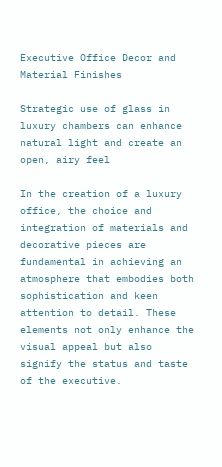Executive Office Decor and Material Finishes

Strategic use of glass in luxury chambers can enhance natural light and create an open, airy feel

In the creation of a luxury office, the choice and integration of materials and decorative pieces are fundamental in achieving an atmosphere that embodies both sophistication and keen attention to detail. These elements not only enhance the visual appeal but also signify the status and taste of the executive.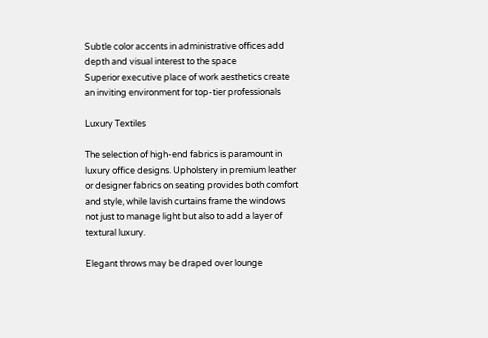Subtle color accents in administrative offices add depth and visual interest to the space
Superior executive place of work aesthetics create an inviting environment for top-tier professionals

Luxury Textiles

The selection of high-end fabrics is paramount in luxury office designs. Upholstery in premium leather or designer fabrics on seating provides both comfort and style, while lavish curtains frame the windows not just to manage light but also to add a layer of textural luxury.

Elegant throws may be draped over lounge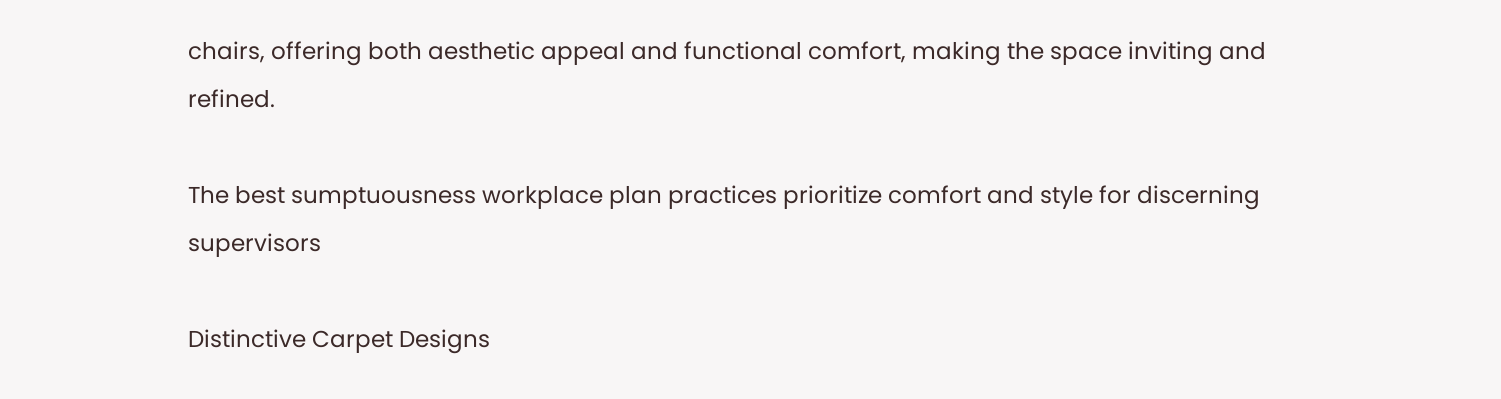chairs, offering both aesthetic appeal and functional comfort, making the space inviting and refined.

The best sumptuousness workplace plan practices prioritize comfort and style for discerning supervisors

Distinctive Carpet Designs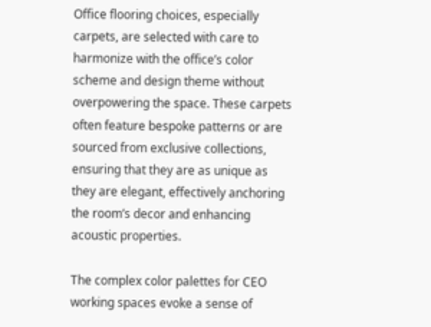Office flooring choices, especially carpets, are selected with care to harmonize with the office’s color scheme and design theme without overpowering the space. These carpets often feature bespoke patterns or are sourced from exclusive collections, ensuring that they are as unique as they are elegant, effectively anchoring the room’s decor and enhancing acoustic properties.

The complex color palettes for CEO working spaces evoke a sense of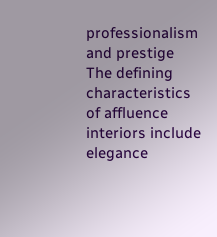professionalism and prestige
The defining characteristics of affluence interiors include elegance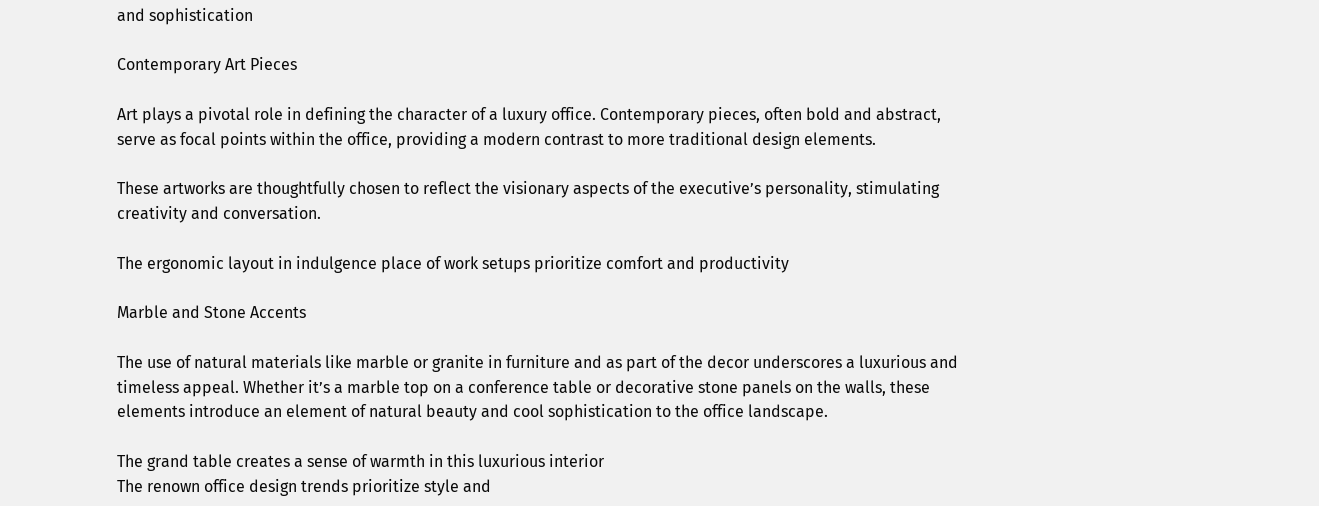and sophistication

Contemporary Art Pieces

Art plays a pivotal role in defining the character of a luxury office. Contemporary pieces, often bold and abstract, serve as focal points within the office, providing a modern contrast to more traditional design elements.

These artworks are thoughtfully chosen to reflect the visionary aspects of the executive’s personality, stimulating creativity and conversation.

The ergonomic layout in indulgence place of work setups prioritize comfort and productivity

Marble and Stone Accents

The use of natural materials like marble or granite in furniture and as part of the decor underscores a luxurious and timeless appeal. Whether it’s a marble top on a conference table or decorative stone panels on the walls, these elements introduce an element of natural beauty and cool sophistication to the office landscape.

The grand table creates a sense of warmth in this luxurious interior
The renown office design trends prioritize style and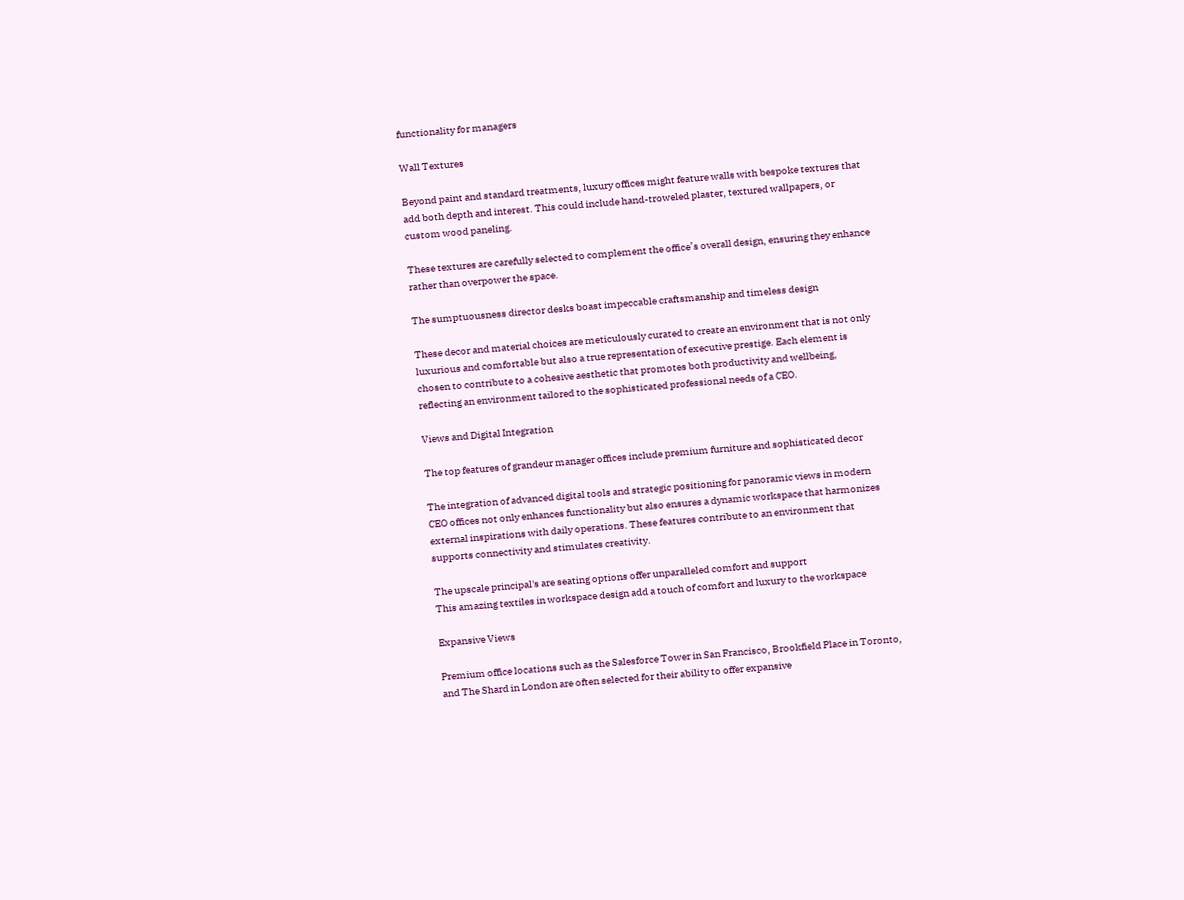functionality for managers

Wall Textures

Beyond paint and standard treatments, luxury offices might feature walls with bespoke textures that add both depth and interest. This could include hand-troweled plaster, textured wallpapers, or custom wood paneling.

These textures are carefully selected to complement the office’s overall design, ensuring they enhance rather than overpower the space.

The sumptuousness director desks boast impeccable craftsmanship and timeless design

These decor and material choices are meticulously curated to create an environment that is not only luxurious and comfortable but also a true representation of executive prestige. Each element is chosen to contribute to a cohesive aesthetic that promotes both productivity and wellbeing, reflecting an environment tailored to the sophisticated professional needs of a CEO.

Views and Digital Integration

The top features of grandeur manager offices include premium furniture and sophisticated decor

The integration of advanced digital tools and strategic positioning for panoramic views in modern CEO offices not only enhances functionality but also ensures a dynamic workspace that harmonizes external inspirations with daily operations. These features contribute to an environment that supports connectivity and stimulates creativity.

The upscale principal's are seating options offer unparalleled comfort and support
This amazing textiles in workspace design add a touch of comfort and luxury to the workspace

Expansive Views

Premium office locations such as the Salesforce Tower in San Francisco, Brookfield Place in Toronto, and The Shard in London are often selected for their ability to offer expansive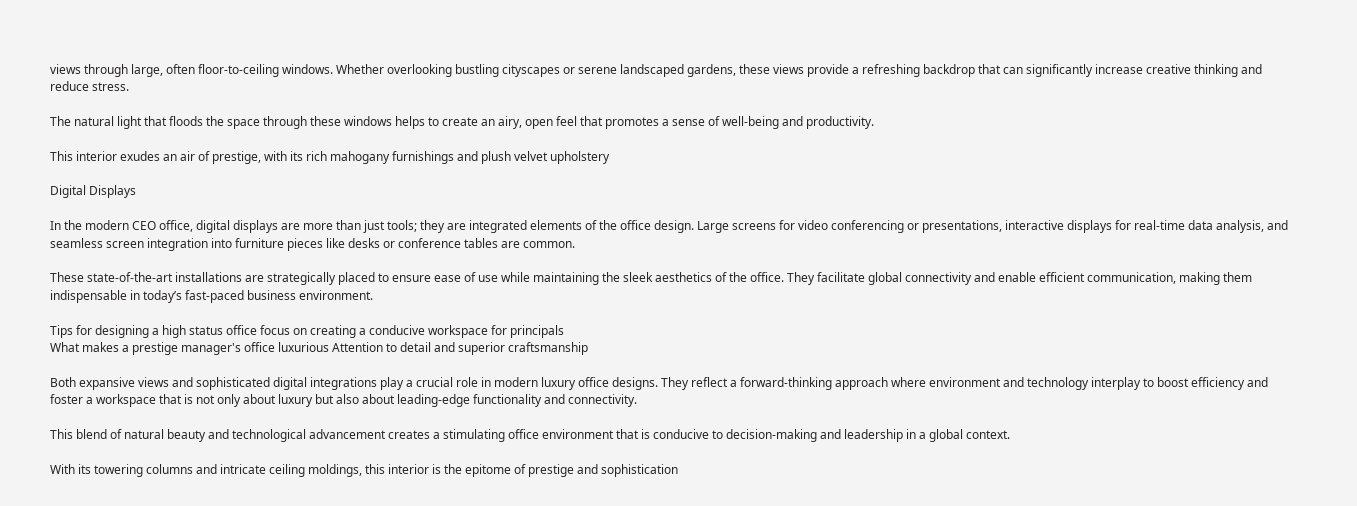views through large, often floor-to-ceiling windows. Whether overlooking bustling cityscapes or serene landscaped gardens, these views provide a refreshing backdrop that can significantly increase creative thinking and reduce stress.

The natural light that floods the space through these windows helps to create an airy, open feel that promotes a sense of well-being and productivity.

This interior exudes an air of prestige, with its rich mahogany furnishings and plush velvet upholstery

Digital Displays

In the modern CEO office, digital displays are more than just tools; they are integrated elements of the office design. Large screens for video conferencing or presentations, interactive displays for real-time data analysis, and seamless screen integration into furniture pieces like desks or conference tables are common.

These state-of-the-art installations are strategically placed to ensure ease of use while maintaining the sleek aesthetics of the office. They facilitate global connectivity and enable efficient communication, making them indispensable in today’s fast-paced business environment.

Tips for designing a high status office focus on creating a conducive workspace for principals
What makes a prestige manager's office luxurious Attention to detail and superior craftsmanship

Both expansive views and sophisticated digital integrations play a crucial role in modern luxury office designs. They reflect a forward-thinking approach where environment and technology interplay to boost efficiency and foster a workspace that is not only about luxury but also about leading-edge functionality and connectivity.

This blend of natural beauty and technological advancement creates a stimulating office environment that is conducive to decision-making and leadership in a global context.

With its towering columns and intricate ceiling moldings, this interior is the epitome of prestige and sophistication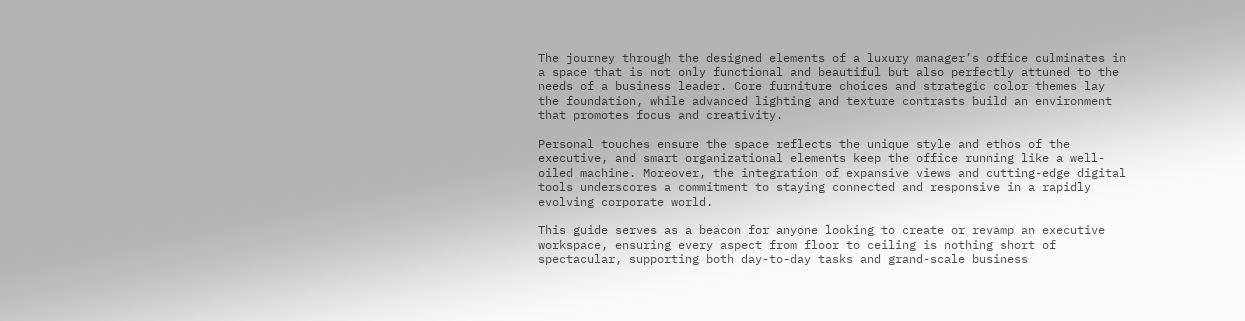The journey through the designed elements of a luxury manager’s office culminates in a space that is not only functional and beautiful but also perfectly attuned to the needs of a business leader. Core furniture choices and strategic color themes lay the foundation, while advanced lighting and texture contrasts build an environment that promotes focus and creativity.

Personal touches ensure the space reflects the unique style and ethos of the executive, and smart organizational elements keep the office running like a well-oiled machine. Moreover, the integration of expansive views and cutting-edge digital tools underscores a commitment to staying connected and responsive in a rapidly evolving corporate world.

This guide serves as a beacon for anyone looking to create or revamp an executive workspace, ensuring every aspect from floor to ceiling is nothing short of spectacular, supporting both day-to-day tasks and grand-scale business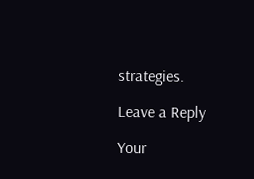strategies.

Leave a Reply

Your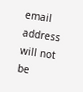email address will not be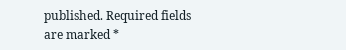published. Required fields are marked *